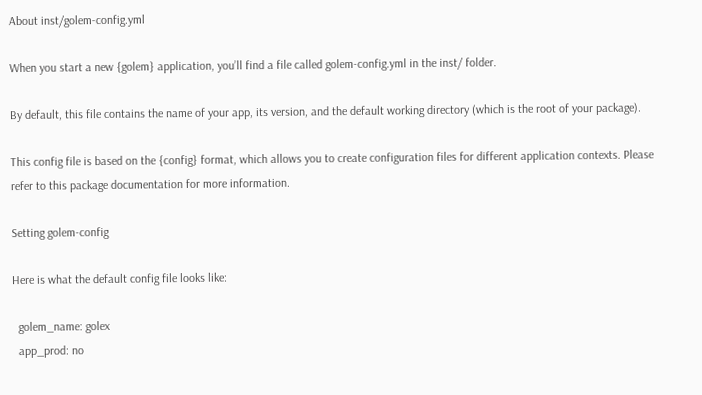About inst/golem-config.yml

When you start a new {golem} application, you’ll find a file called golem-config.yml in the inst/ folder.

By default, this file contains the name of your app, its version, and the default working directory (which is the root of your package).

This config file is based on the {config} format, which allows you to create configuration files for different application contexts. Please refer to this package documentation for more information.

Setting golem-config

Here is what the default config file looks like:

  golem_name: golex
  app_prod: no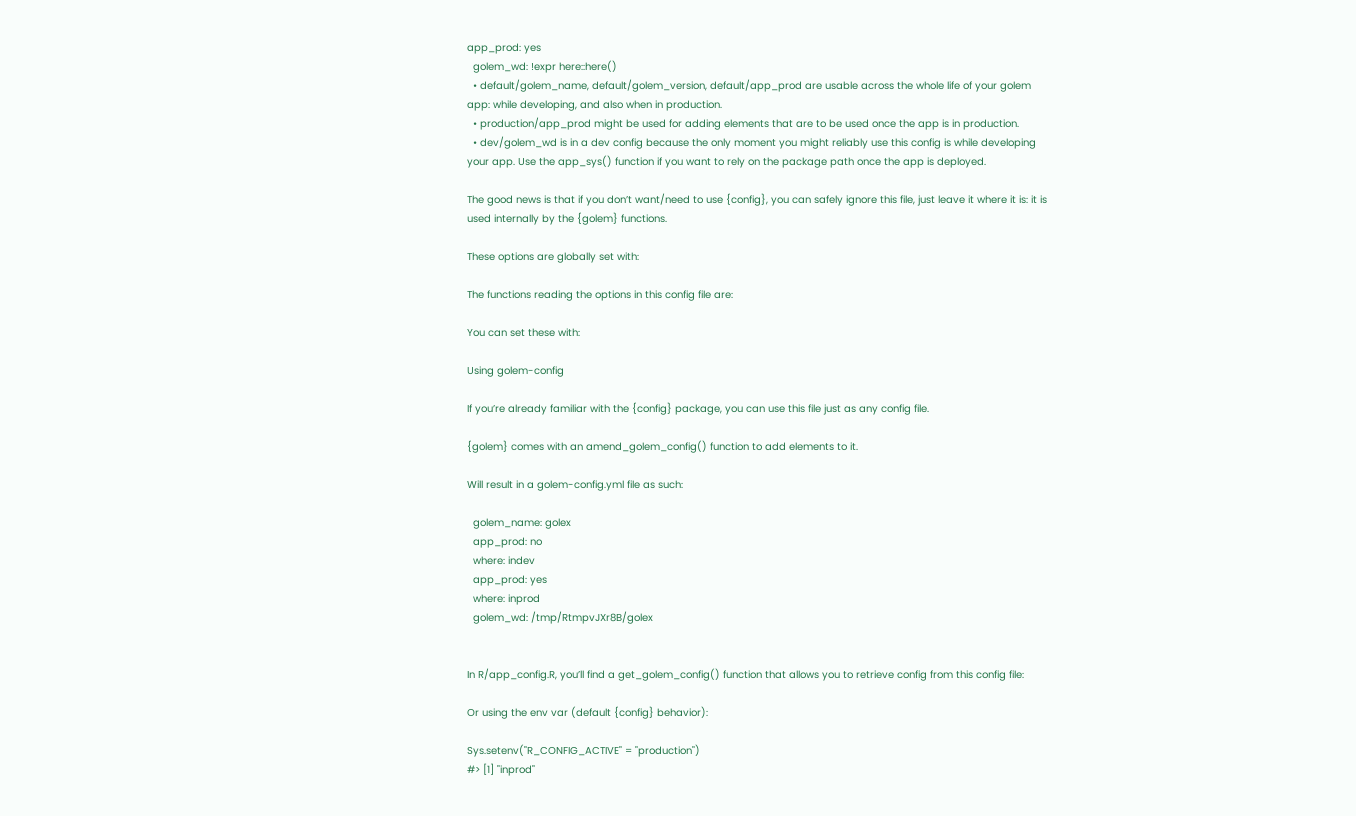app_prod: yes
  golem_wd: !expr here::here()
  • default/golem_name, default/golem_version, default/app_prod are usable across the whole life of your golem app: while developing, and also when in production.
  • production/app_prod might be used for adding elements that are to be used once the app is in production.
  • dev/golem_wd is in a dev config because the only moment you might reliably use this config is while developing your app. Use the app_sys() function if you want to rely on the package path once the app is deployed.

The good news is that if you don’t want/need to use {config}, you can safely ignore this file, just leave it where it is: it is used internally by the {golem} functions.

These options are globally set with:

The functions reading the options in this config file are:

You can set these with:

Using golem-config

If you’re already familiar with the {config} package, you can use this file just as any config file.

{golem} comes with an amend_golem_config() function to add elements to it.

Will result in a golem-config.yml file as such:

  golem_name: golex
  app_prod: no
  where: indev
  app_prod: yes
  where: inprod
  golem_wd: /tmp/RtmpvJXr8B/golex


In R/app_config.R, you’ll find a get_golem_config() function that allows you to retrieve config from this config file:

Or using the env var (default {config} behavior):

Sys.setenv("R_CONFIG_ACTIVE" = "production")
#> [1] "inprod"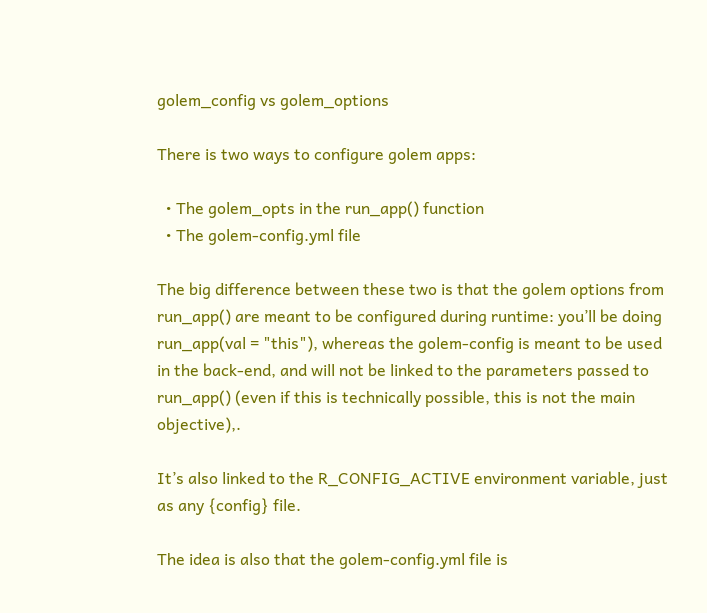golem_config vs golem_options

There is two ways to configure golem apps:

  • The golem_opts in the run_app() function
  • The golem-config.yml file

The big difference between these two is that the golem options from run_app() are meant to be configured during runtime: you’ll be doing run_app(val = "this"), whereas the golem-config is meant to be used in the back-end, and will not be linked to the parameters passed to run_app() (even if this is technically possible, this is not the main objective),.

It’s also linked to the R_CONFIG_ACTIVE environment variable, just as any {config} file.

The idea is also that the golem-config.yml file is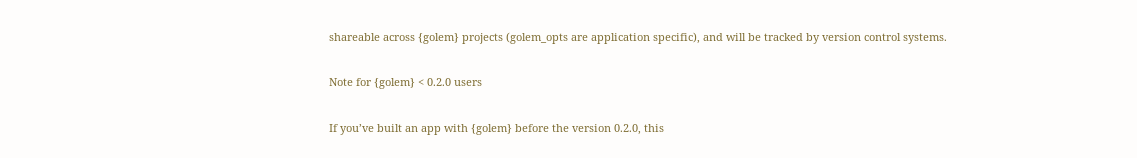shareable across {golem} projects (golem_opts are application specific), and will be tracked by version control systems.

Note for {golem} < 0.2.0 users

If you’ve built an app with {golem} before the version 0.2.0, this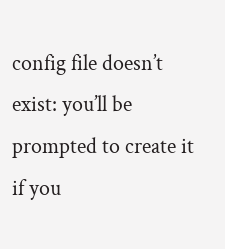config file doesn’t exist: you’ll be prompted to create it if you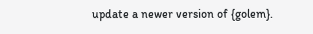update a newer version of {golem}.